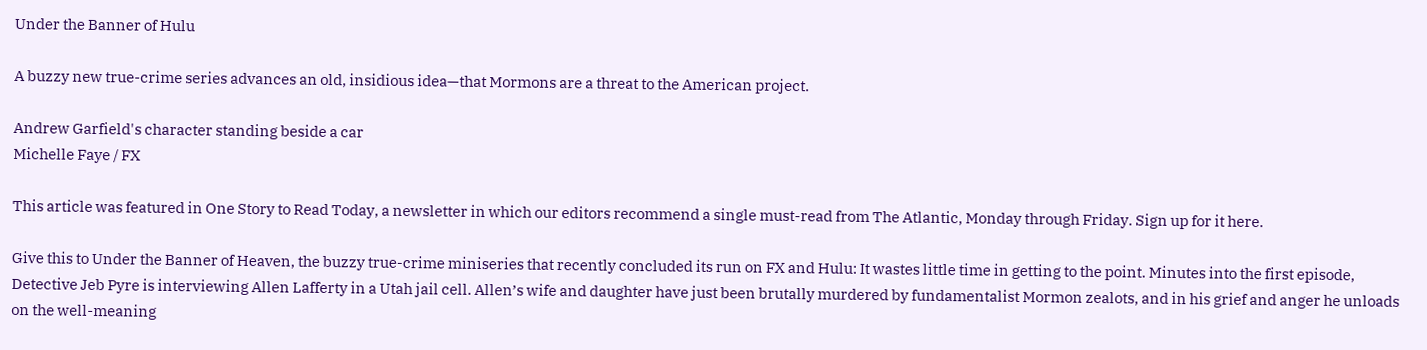Under the Banner of Hulu

A buzzy new true-crime series advances an old, insidious idea—that Mormons are a threat to the American project.

Andrew Garfield's character standing beside a car
Michelle Faye / FX

This article was featured in One Story to Read Today, a newsletter in which our editors recommend a single must-read from The Atlantic, Monday through Friday. Sign up for it here.

Give this to Under the Banner of Heaven, the buzzy true-crime miniseries that recently concluded its run on FX and Hulu: It wastes little time in getting to the point. Minutes into the first episode, Detective Jeb Pyre is interviewing Allen Lafferty in a Utah jail cell. Allen’s wife and daughter have just been brutally murdered by fundamentalist Mormon zealots, and in his grief and anger he unloads on the well-meaning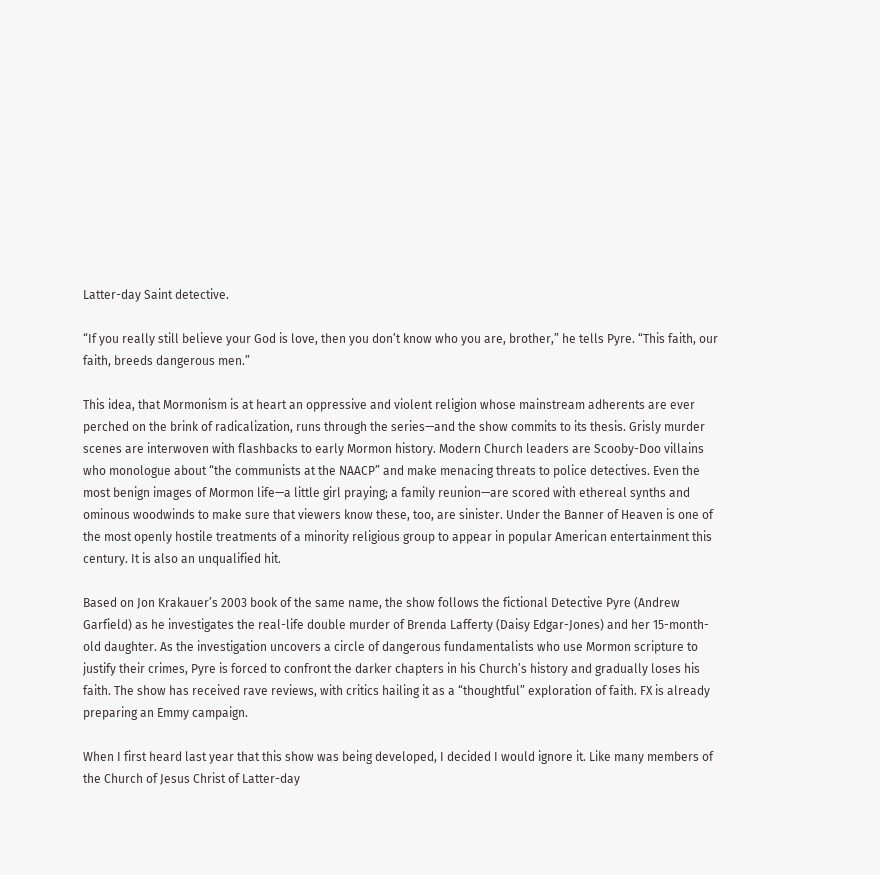Latter-day Saint detective.

“If you really still believe your God is love, then you don’t know who you are, brother,” he tells Pyre. “This faith, our faith, breeds dangerous men.”

This idea, that Mormonism is at heart an oppressive and violent religion whose mainstream adherents are ever perched on the brink of radicalization, runs through the series—and the show commits to its thesis. Grisly murder scenes are interwoven with flashbacks to early Mormon history. Modern Church leaders are Scooby-Doo villains who monologue about “the communists at the NAACP” and make menacing threats to police detectives. Even the most benign images of Mormon life—a little girl praying; a family reunion—are scored with ethereal synths and ominous woodwinds to make sure that viewers know these, too, are sinister. Under the Banner of Heaven is one of the most openly hostile treatments of a minority religious group to appear in popular American entertainment this century. It is also an unqualified hit.

Based on Jon Krakauer’s 2003 book of the same name, the show follows the fictional Detective Pyre (Andrew Garfield) as he investigates the real-life double murder of Brenda Lafferty (Daisy Edgar-Jones) and her 15-month-old daughter. As the investigation uncovers a circle of dangerous fundamentalists who use Mormon scripture to justify their crimes, Pyre is forced to confront the darker chapters in his Church’s history and gradually loses his faith. The show has received rave reviews, with critics hailing it as a “thoughtful” exploration of faith. FX is already preparing an Emmy campaign.

When I first heard last year that this show was being developed, I decided I would ignore it. Like many members of the Church of Jesus Christ of Latter-day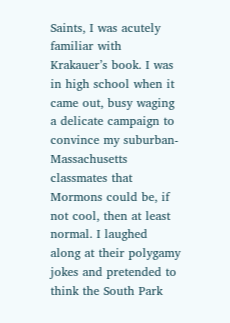Saints, I was acutely familiar with Krakauer’s book. I was in high school when it came out, busy waging a delicate campaign to convince my suburban-Massachusetts classmates that Mormons could be, if not cool, then at least normal. I laughed along at their polygamy jokes and pretended to think the South Park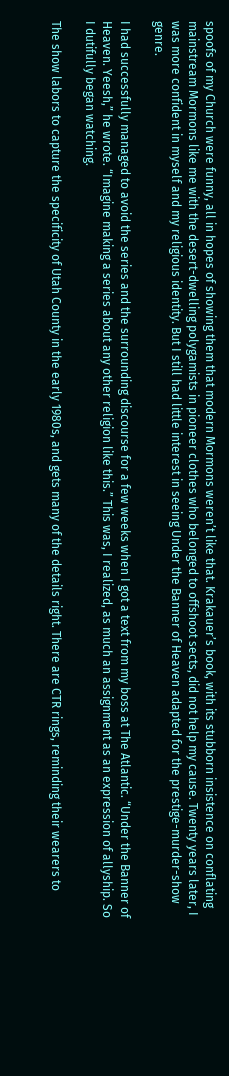spoofs of my Church were funny, all in hopes of showing them that modern Mormons weren’t like that. Krakauer’s book, with its stubborn insistence on conflating mainstream Mormons like me with the desert-dwelling polygamists in pioneer clothes who belonged to offshoot sects, did not help my cause. Twenty years later, I was more confident in myself and my religious identity. But I still had little interest in seeing Under the Banner of Heaven adapted for the prestige-murder-show genre.

I had successfully managed to avoid the series and the surrounding discourse for a few weeks when I got a text from my boss at The Atlantic. “Under the Banner of Heaven. Yeesh,” he wrote. “Imagine making a series about any other religion like this.” This was, I realized, as much an assignment as an expression of allyship. So I dutifully began watching.

The show labors to capture the specificity of Utah County in the early 1980s, and gets many of the details right. There are CTR rings, reminding their wearers to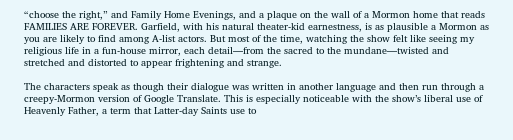“choose the right,” and Family Home Evenings, and a plaque on the wall of a Mormon home that reads FAMILIES ARE FOREVER. Garfield, with his natural theater-kid earnestness, is as plausible a Mormon as you are likely to find among A-list actors. But most of the time, watching the show felt like seeing my religious life in a fun-house mirror, each detail—from the sacred to the mundane—twisted and stretched and distorted to appear frightening and strange.

The characters speak as though their dialogue was written in another language and then run through a creepy-Mormon version of Google Translate. This is especially noticeable with the show’s liberal use of Heavenly Father, a term that Latter-day Saints use to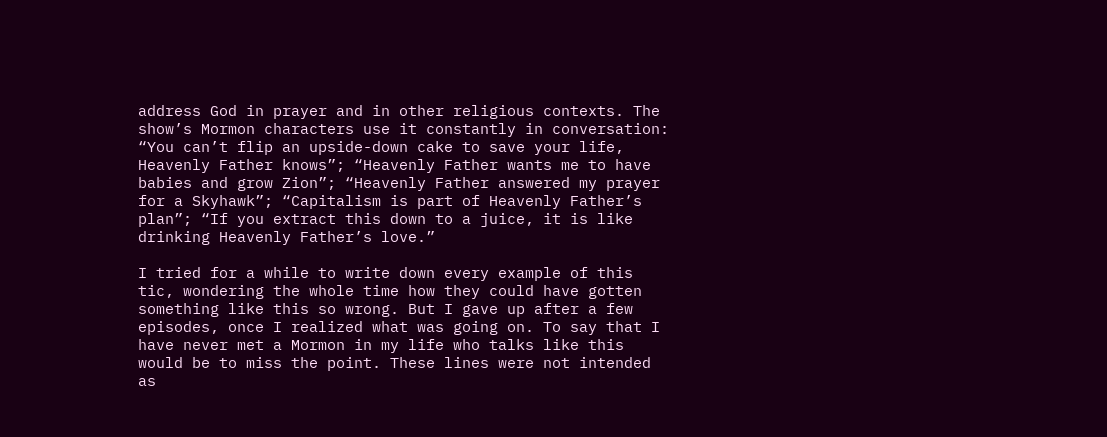address God in prayer and in other religious contexts. The show’s Mormon characters use it constantly in conversation: “You can’t flip an upside-down cake to save your life, Heavenly Father knows”; “Heavenly Father wants me to have babies and grow Zion”; “Heavenly Father answered my prayer for a Skyhawk”; “Capitalism is part of Heavenly Father’s plan”; “If you extract this down to a juice, it is like drinking Heavenly Father’s love.”

I tried for a while to write down every example of this tic, wondering the whole time how they could have gotten something like this so wrong. But I gave up after a few episodes, once I realized what was going on. To say that I have never met a Mormon in my life who talks like this would be to miss the point. These lines were not intended as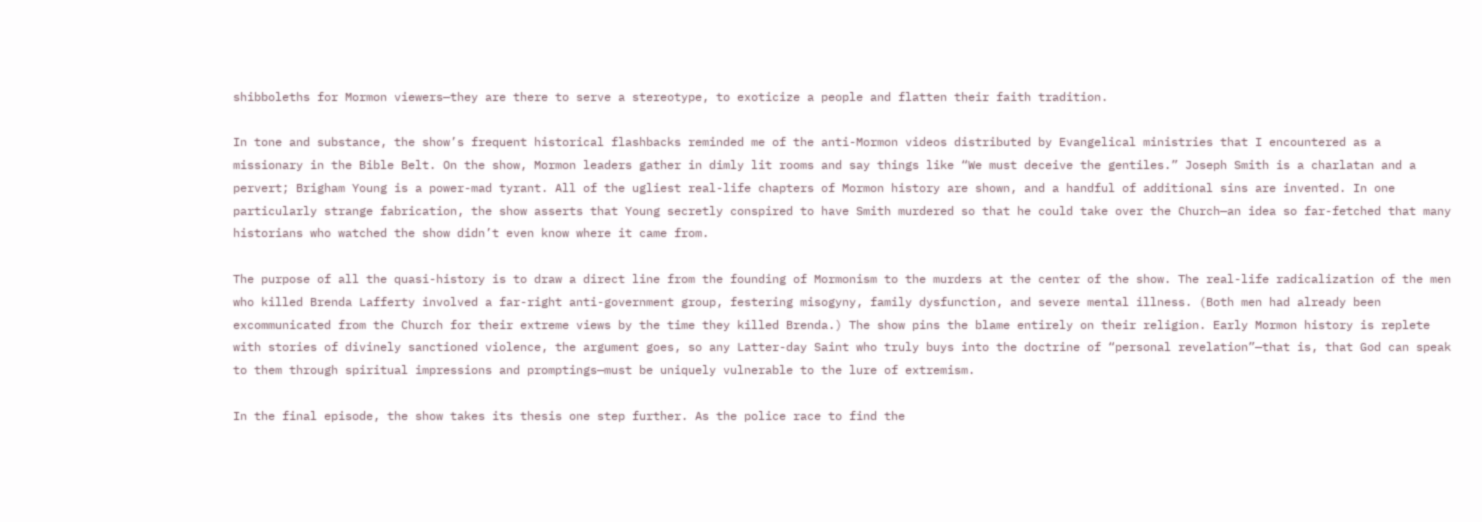shibboleths for Mormon viewers—they are there to serve a stereotype, to exoticize a people and flatten their faith tradition.

In tone and substance, the show’s frequent historical flashbacks reminded me of the anti-Mormon videos distributed by Evangelical ministries that I encountered as a missionary in the Bible Belt. On the show, Mormon leaders gather in dimly lit rooms and say things like “We must deceive the gentiles.” Joseph Smith is a charlatan and a pervert; Brigham Young is a power-mad tyrant. All of the ugliest real-life chapters of Mormon history are shown, and a handful of additional sins are invented. In one particularly strange fabrication, the show asserts that Young secretly conspired to have Smith murdered so that he could take over the Church—an idea so far-fetched that many historians who watched the show didn’t even know where it came from.

The purpose of all the quasi-history is to draw a direct line from the founding of Mormonism to the murders at the center of the show. The real-life radicalization of the men who killed Brenda Lafferty involved a far-right anti-government group, festering misogyny, family dysfunction, and severe mental illness. (Both men had already been excommunicated from the Church for their extreme views by the time they killed Brenda.) The show pins the blame entirely on their religion. Early Mormon history is replete with stories of divinely sanctioned violence, the argument goes, so any Latter-day Saint who truly buys into the doctrine of “personal revelation”—that is, that God can speak to them through spiritual impressions and promptings—must be uniquely vulnerable to the lure of extremism.

In the final episode, the show takes its thesis one step further. As the police race to find the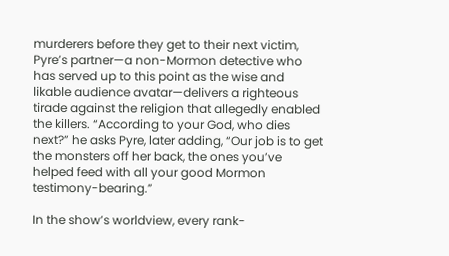murderers before they get to their next victim, Pyre’s partner—a non-Mormon detective who has served up to this point as the wise and likable audience avatar—delivers a righteous tirade against the religion that allegedly enabled the killers. “According to your God, who dies next?” he asks Pyre, later adding, “Our job is to get the monsters off her back, the ones you’ve helped feed with all your good Mormon testimony-bearing.”

In the show’s worldview, every rank-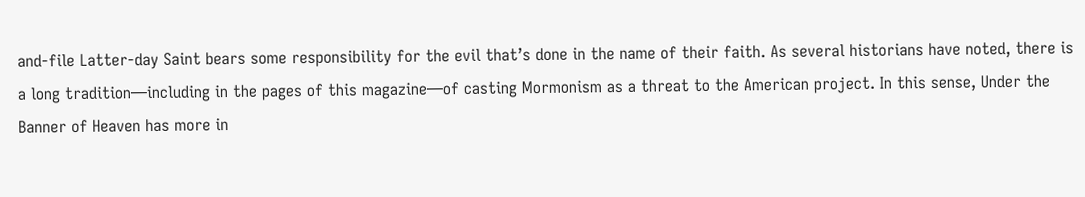and-file Latter-day Saint bears some responsibility for the evil that’s done in the name of their faith. As several historians have noted, there is a long tradition—including in the pages of this magazine—of casting Mormonism as a threat to the American project. In this sense, Under the Banner of Heaven has more in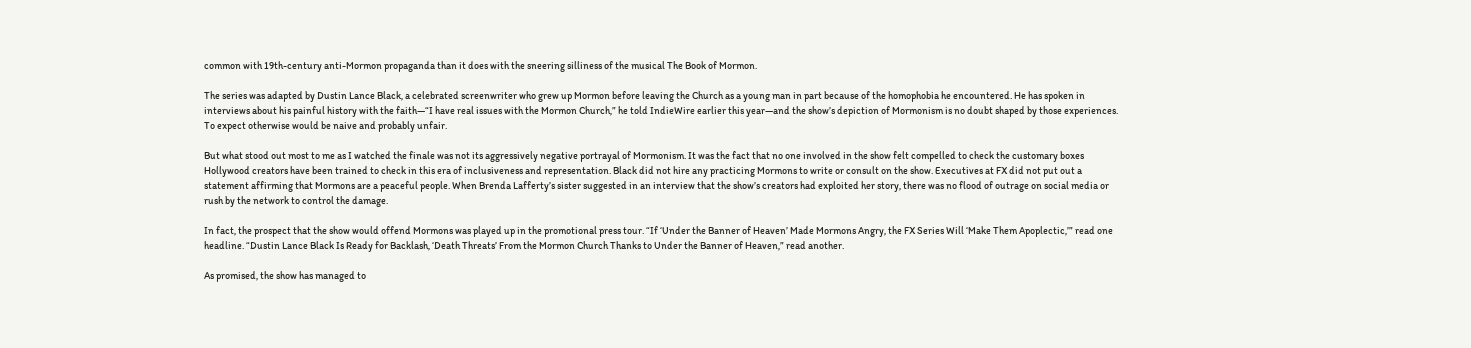common with 19th-century anti-Mormon propaganda than it does with the sneering silliness of the musical The Book of Mormon.

The series was adapted by Dustin Lance Black, a celebrated screenwriter who grew up Mormon before leaving the Church as a young man in part because of the homophobia he encountered. He has spoken in interviews about his painful history with the faith—“I have real issues with the Mormon Church,” he told IndieWire earlier this year—and the show’s depiction of Mormonism is no doubt shaped by those experiences. To expect otherwise would be naive and probably unfair.

But what stood out most to me as I watched the finale was not its aggressively negative portrayal of Mormonism. It was the fact that no one involved in the show felt compelled to check the customary boxes Hollywood creators have been trained to check in this era of inclusiveness and representation. Black did not hire any practicing Mormons to write or consult on the show. Executives at FX did not put out a statement affirming that Mormons are a peaceful people. When Brenda Lafferty’s sister suggested in an interview that the show’s creators had exploited her story, there was no flood of outrage on social media or rush by the network to control the damage.

In fact, the prospect that the show would offend Mormons was played up in the promotional press tour. “If ‘Under the Banner of Heaven’ Made Mormons Angry, the FX Series Will ‘Make Them Apoplectic,’” read one headline. “Dustin Lance Black Is Ready for Backlash, ‘Death Threats’ From the Mormon Church Thanks to Under the Banner of Heaven,” read another.

As promised, the show has managed to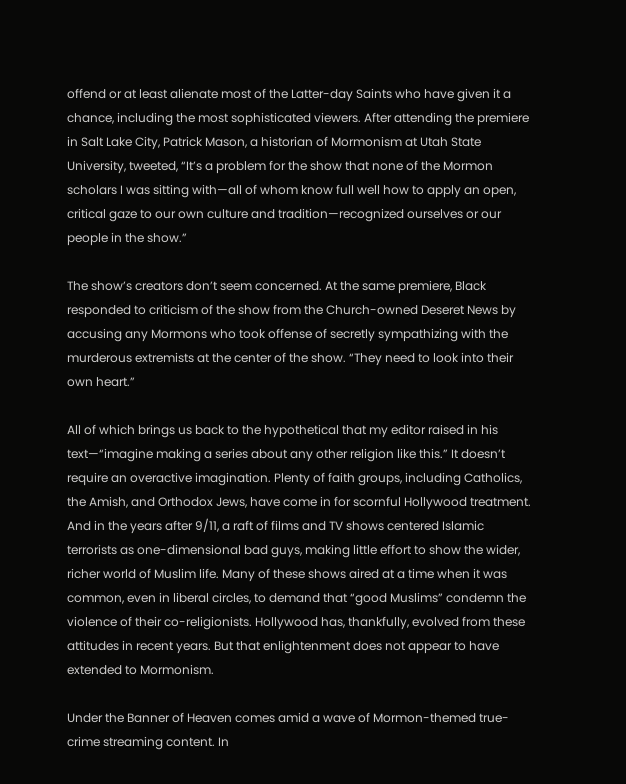offend or at least alienate most of the Latter-day Saints who have given it a chance, including the most sophisticated viewers. After attending the premiere in Salt Lake City, Patrick Mason, a historian of Mormonism at Utah State University, tweeted, “It’s a problem for the show that none of the Mormon scholars I was sitting with—all of whom know full well how to apply an open, critical gaze to our own culture and tradition—recognized ourselves or our people in the show.”

The show’s creators don’t seem concerned. At the same premiere, Black responded to criticism of the show from the Church-owned Deseret News by accusing any Mormons who took offense of secretly sympathizing with the murderous extremists at the center of the show. “They need to look into their own heart.”

All of which brings us back to the hypothetical that my editor raised in his text—“imagine making a series about any other religion like this.” It doesn’t require an overactive imagination. Plenty of faith groups, including Catholics, the Amish, and Orthodox Jews, have come in for scornful Hollywood treatment. And in the years after 9/11, a raft of films and TV shows centered Islamic terrorists as one-dimensional bad guys, making little effort to show the wider, richer world of Muslim life. Many of these shows aired at a time when it was common, even in liberal circles, to demand that “good Muslims” condemn the violence of their co-religionists. Hollywood has, thankfully, evolved from these attitudes in recent years. But that enlightenment does not appear to have extended to Mormonism.

Under the Banner of Heaven comes amid a wave of Mormon-themed true-crime streaming content. In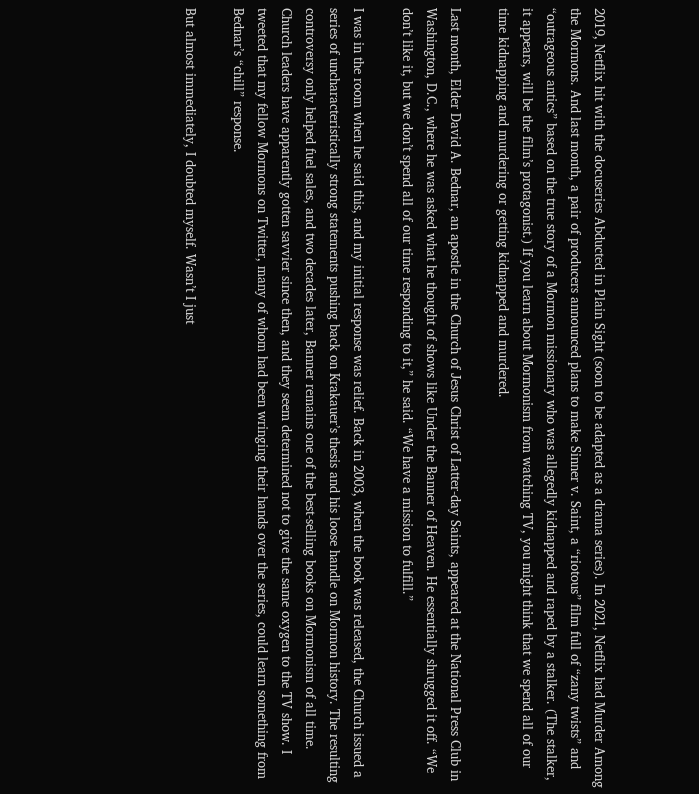2019, Netflix hit with the docuseries Abducted in Plain Sight (soon to be adapted as a drama series). In 2021, Netflix had Murder Among the Mormons. And last month, a pair of producers announced plans to make Sinner v. Saint, a “riotous” film full of “zany twists” and “outrageous antics” based on the true story of a Mormon missionary who was allegedly kidnapped and raped by a stalker. (The stalker, it appears, will be the film’s protagonist.) If you learn about Mormonism from watching TV, you might think that we spend all of our time kidnapping and murdering or getting kidnapped and murdered.

Last month, Elder David A. Bednar, an apostle in the Church of Jesus Christ of Latter-day Saints, appeared at the National Press Club in Washington, D.C., where he was asked what he thought of shows like Under the Banner of Heaven. He essentially shrugged it off. “We don’t like it, but we don’t spend all of our time responding to it,” he said. “We have a mission to fulfill.”

I was in the room when he said this, and my initial response was relief. Back in 2003, when the book was released, the Church issued a series of uncharacteristically strong statements pushing back on Krakauer’s thesis and his loose handle on Mormon history. The resulting controversy only helped fuel sales, and two decades later, Banner remains one of the best-selling books on Mormonism of all time. Church leaders have apparently gotten savvier since then, and they seem determined not to give the same oxygen to the TV show. I tweeted that my fellow Mormons on Twitter, many of whom had been wringing their hands over the series, could learn something from Bednar’s “chill” response.

But almost immediately, I doubted myself. Wasn’t I just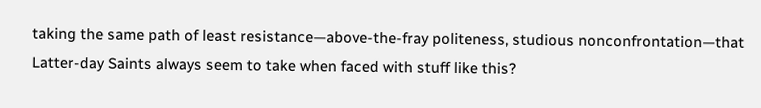taking the same path of least resistance—above-the-fray politeness, studious nonconfrontation—that Latter-day Saints always seem to take when faced with stuff like this?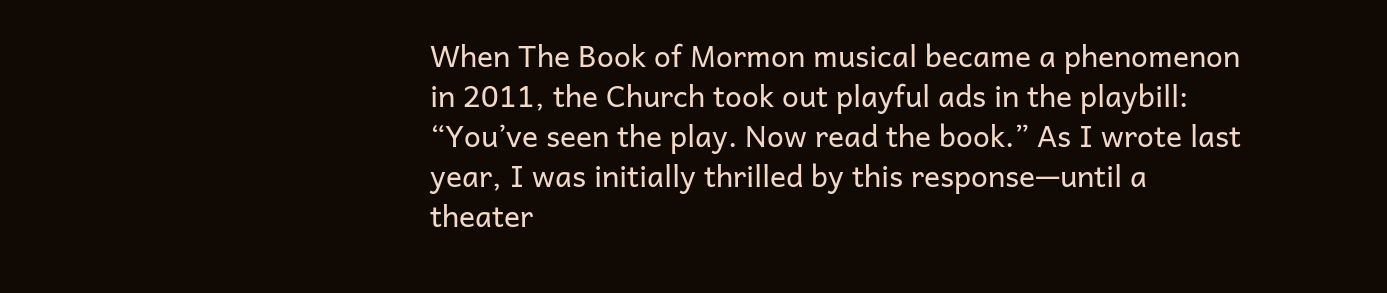When The Book of Mormon musical became a phenomenon in 2011, the Church took out playful ads in the playbill: “You’ve seen the play. Now read the book.” As I wrote last year, I was initially thrilled by this response—until a theater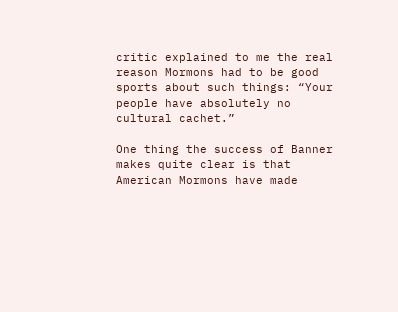critic explained to me the real reason Mormons had to be good sports about such things: “Your people have absolutely no cultural cachet.”

One thing the success of Banner makes quite clear is that American Mormons have made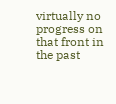virtually no progress on that front in the past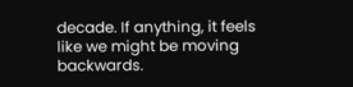decade. If anything, it feels like we might be moving backwards.